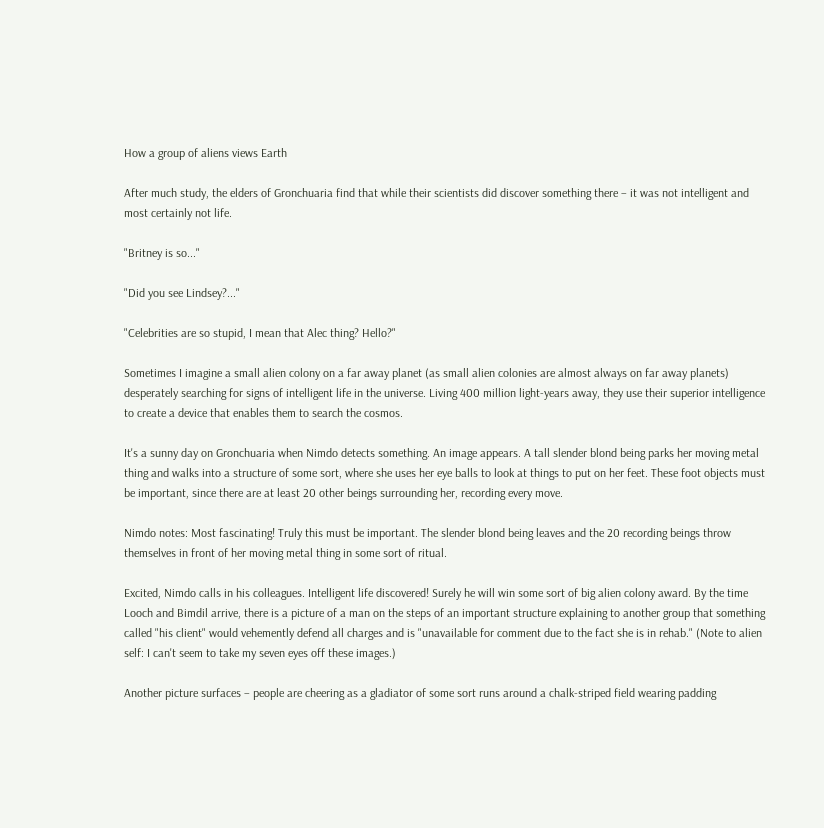How a group of aliens views Earth

After much study, the elders of Gronchuaria find that while their scientists did discover something there – it was not intelligent and most certainly not life.

"Britney is so..."

"Did you see Lindsey?..."

"Celebrities are so stupid, I mean that Alec thing? Hello?"

Sometimes I imagine a small alien colony on a far away planet (as small alien colonies are almost always on far away planets) desperately searching for signs of intelligent life in the universe. Living 400 million light-years away, they use their superior intelligence to create a device that enables them to search the cosmos.

It's a sunny day on Gronchuaria when Nimdo detects something. An image appears. A tall slender blond being parks her moving metal thing and walks into a structure of some sort, where she uses her eye balls to look at things to put on her feet. These foot objects must be important, since there are at least 20 other beings surrounding her, recording every move.

Nimdo notes: Most fascinating! Truly this must be important. The slender blond being leaves and the 20 recording beings throw themselves in front of her moving metal thing in some sort of ritual.

Excited, Nimdo calls in his colleagues. Intelligent life discovered! Surely he will win some sort of big alien colony award. By the time Looch and Bimdil arrive, there is a picture of a man on the steps of an important structure explaining to another group that something called "his client" would vehemently defend all charges and is "unavailable for comment due to the fact she is in rehab." (Note to alien self: I can't seem to take my seven eyes off these images.)

Another picture surfaces – people are cheering as a gladiator of some sort runs around a chalk-striped field wearing padding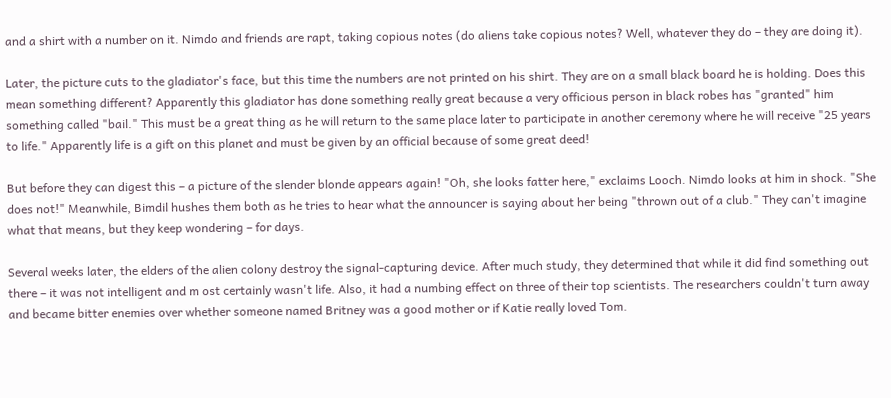and a shirt with a number on it. Nimdo and friends are rapt, taking copious notes (do aliens take copious notes? Well, whatever they do – they are doing it).

Later, the picture cuts to the gladiator's face, but this time the numbers are not printed on his shirt. They are on a small black board he is holding. Does this mean something different? Apparently this gladiator has done something really great because a very officious person in black robes has "granted" him something called "bail." This must be a great thing as he will return to the same place later to participate in another ceremony where he will receive "25 years to life." Apparently life is a gift on this planet and must be given by an official because of some great deed!

But before they can digest this – a picture of the slender blonde appears again! "Oh, she looks fatter here," exclaims Looch. Nimdo looks at him in shock. "She does not!" Meanwhile, Bimdil hushes them both as he tries to hear what the announcer is saying about her being "thrown out of a club." They can't imagine what that means, but they keep wondering – for days.

Several weeks later, the elders of the alien colony destroy the signal-capturing device. After much study, they determined that while it did find something out there – it was not intelligent and m ost certainly wasn't life. Also, it had a numbing effect on three of their top scientists. The researchers couldn't turn away and became bitter enemies over whether someone named Britney was a good mother or if Katie really loved Tom.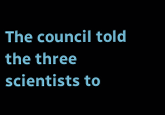The council told the three scientists to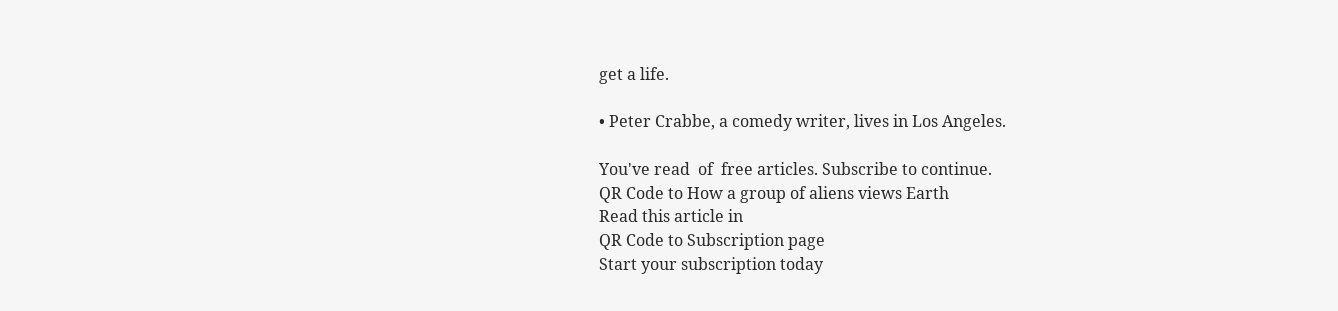get a life.

• Peter Crabbe, a comedy writer, lives in Los Angeles.

You've read  of  free articles. Subscribe to continue.
QR Code to How a group of aliens views Earth
Read this article in
QR Code to Subscription page
Start your subscription today